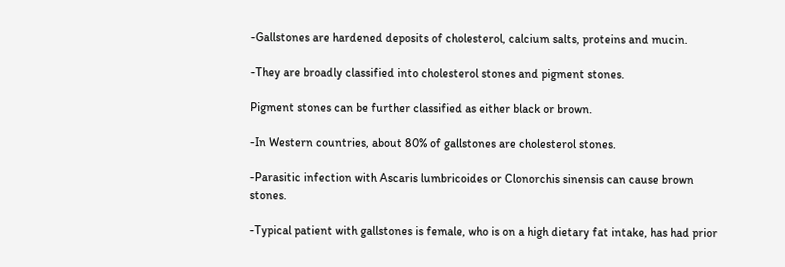-Gallstones are hardened deposits of cholesterol, calcium salts, proteins and mucin.

-They are broadly classified into cholesterol stones and pigment stones.

Pigment stones can be further classified as either black or brown.

-In Western countries, about 80% of gallstones are cholesterol stones.

-Parasitic infection with Ascaris lumbricoides or Clonorchis sinensis can cause brown stones.

-Typical patient with gallstones is female, who is on a high dietary fat intake, has had prior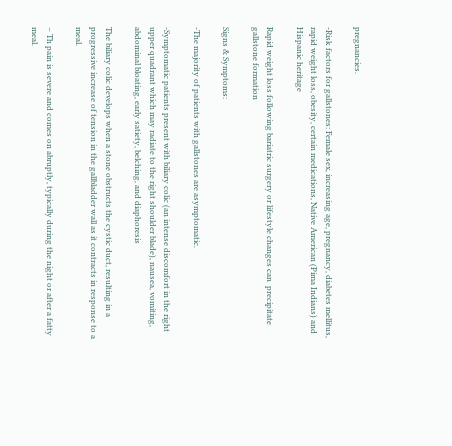pregnancies.

-Risk factors for gallstones: Female sex, increasing age, pregnancy, diabetes mellitus, rapid weight loss, obesity, certain medications, Native American (Pima Indians) and Hispanic heritage

Rapid weight loss following bariatric surgery or lifestyle changes can  precipitate gallstone formation

Signs & Symptoms:

-The majority of patients with gallstones are asymptomatic.

-Symptomatic patients present with biliary colic (an intense discomfort in the right upper quadrant which may radiate to the right shoulder blade), nausea, vomiting,  abdominal bloating, early satiety, belching, and diaphoresis

The biliary colic develops when a stone obstructs the cystic duct, resulting in a progressive increase of tension in the gallbladder wall as it contracts in response to a meal.

– Th pain is severe and comes on abruptly, typically during the night or after a fatty meal.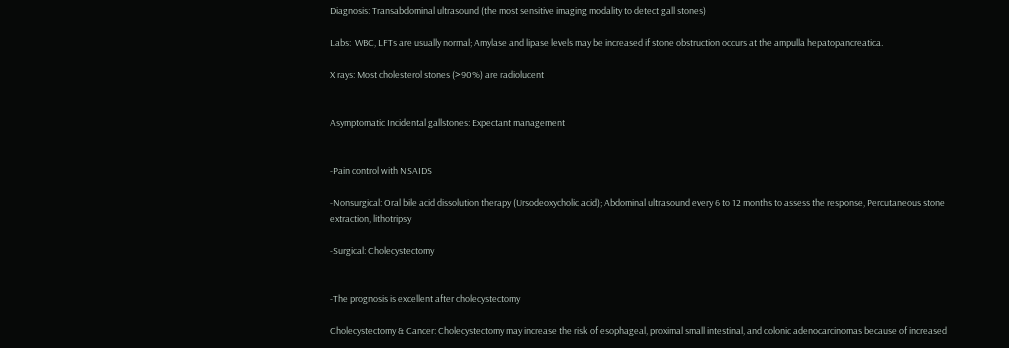Diagnosis: Transabdominal ultrasound (the most sensitive imaging modality to detect gall stones)

Labs:  WBC, LFTs are usually normal; Amylase and lipase levels may be increased if stone obstruction occurs at the ampulla hepatopancreatica.

X rays: Most cholesterol stones (>90%) are radiolucent


Asymptomatic Incidental gallstones: Expectant management


-Pain control with NSAIDS

-Nonsurgical: Oral bile acid dissolution therapy (Ursodeoxycholic acid); Abdominal ultrasound every 6 to 12 months to assess the response, Percutaneous stone extraction, lithotripsy

-Surgical: Cholecystectomy


-The prognosis is excellent after cholecystectomy

Cholecystectomy & Cancer: Cholecystectomy may increase the risk of esophageal, proximal small intestinal, and colonic adenocarcinomas because of increased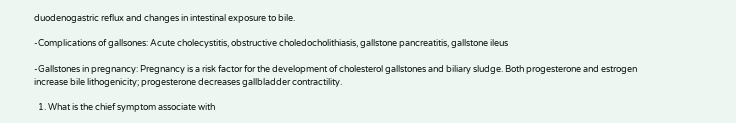duodenogastric reflux and changes in intestinal exposure to bile.

-Complications of gallsones: Acute cholecystitis, obstructive choledocholithiasis, gallstone pancreatitis, gallstone ileus

-Gallstones in pregnancy: Pregnancy is a risk factor for the development of cholesterol gallstones and biliary sludge. Both progesterone and estrogen increase bile lithogenicity; progesterone decreases gallbladder contractility.

  1. What is the chief symptom associate with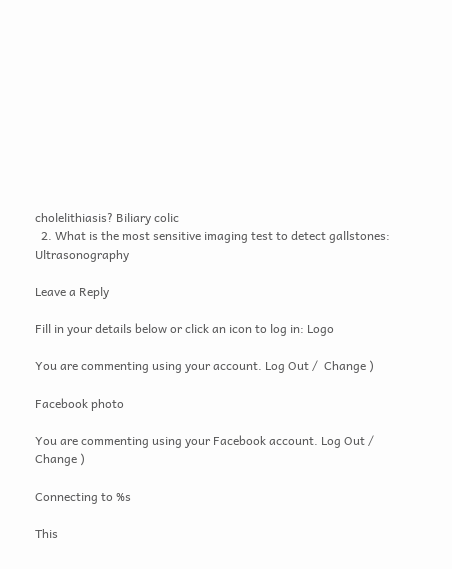cholelithiasis? Biliary colic
  2. What is the most sensitive imaging test to detect gallstones: Ultrasonography

Leave a Reply

Fill in your details below or click an icon to log in: Logo

You are commenting using your account. Log Out /  Change )

Facebook photo

You are commenting using your Facebook account. Log Out /  Change )

Connecting to %s

This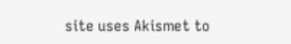site uses Akismet to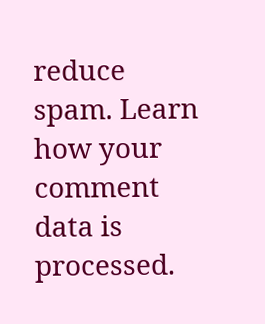reduce spam. Learn how your comment data is processed.